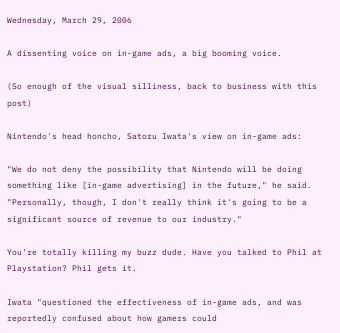Wednesday, March 29, 2006

A dissenting voice on in-game ads, a big booming voice.

(So enough of the visual silliness, back to business with this post)

Nintendo's head honcho, Satoru Iwata's view on in-game ads:

"We do not deny the possibility that Nintendo will be doing something like [in-game advertising] in the future," he said. "Personally, though, I don't really think it's going to be a significant source of revenue to our industry."

You're totally killing my buzz dude. Have you talked to Phil at Playstation? Phil gets it.

Iwata "questioned the effectiveness of in-game ads, and was reportedly confused about how gamers could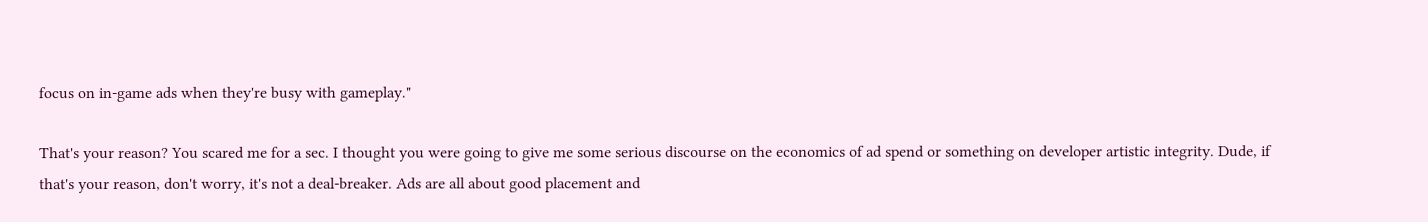focus on in-game ads when they're busy with gameplay."

That's your reason? You scared me for a sec. I thought you were going to give me some serious discourse on the economics of ad spend or something on developer artistic integrity. Dude, if that's your reason, don't worry, it's not a deal-breaker. Ads are all about good placement and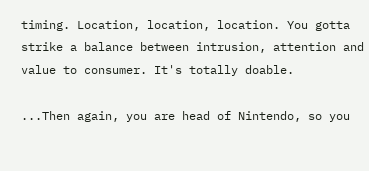timing. Location, location, location. You gotta strike a balance between intrusion, attention and value to consumer. It's totally doable.

...Then again, you are head of Nintendo, so you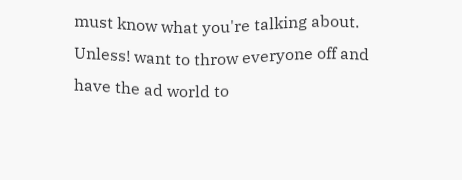must know what you're talking about. Unless! want to throw everyone off and have the ad world to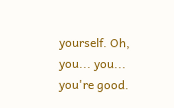yourself. Oh, you... you... you're good.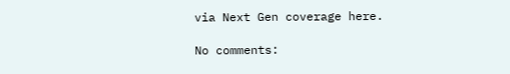via Next Gen coverage here.

No comments: